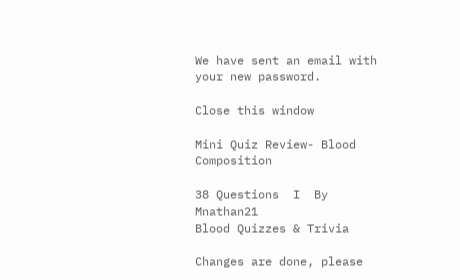We have sent an email with your new password.

Close this window

Mini Quiz Review- Blood Composition

38 Questions  I  By Mnathan21
Blood Quizzes & Trivia

Changes are done, please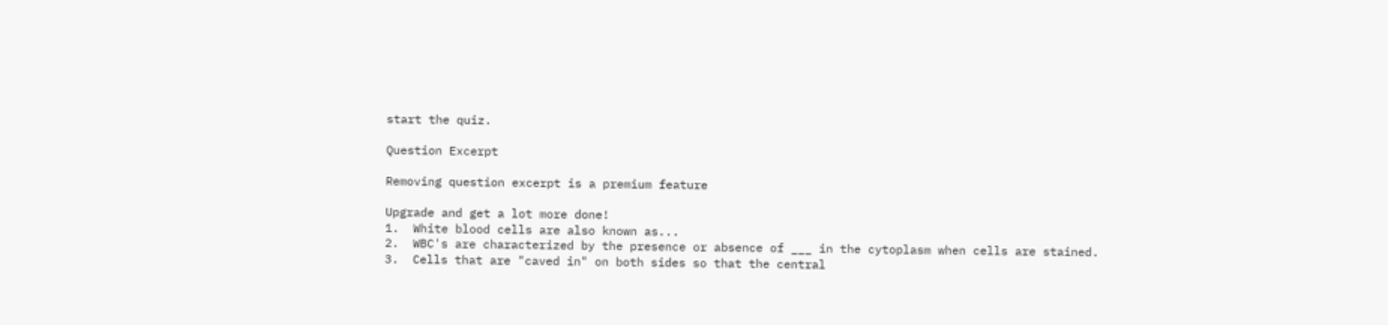start the quiz.

Question Excerpt

Removing question excerpt is a premium feature

Upgrade and get a lot more done!
1.  White blood cells are also known as...
2.  WBC's are characterized by the presence or absence of ___ in the cytoplasm when cells are stained.
3.  Cells that are "caved in" on both sides so that the central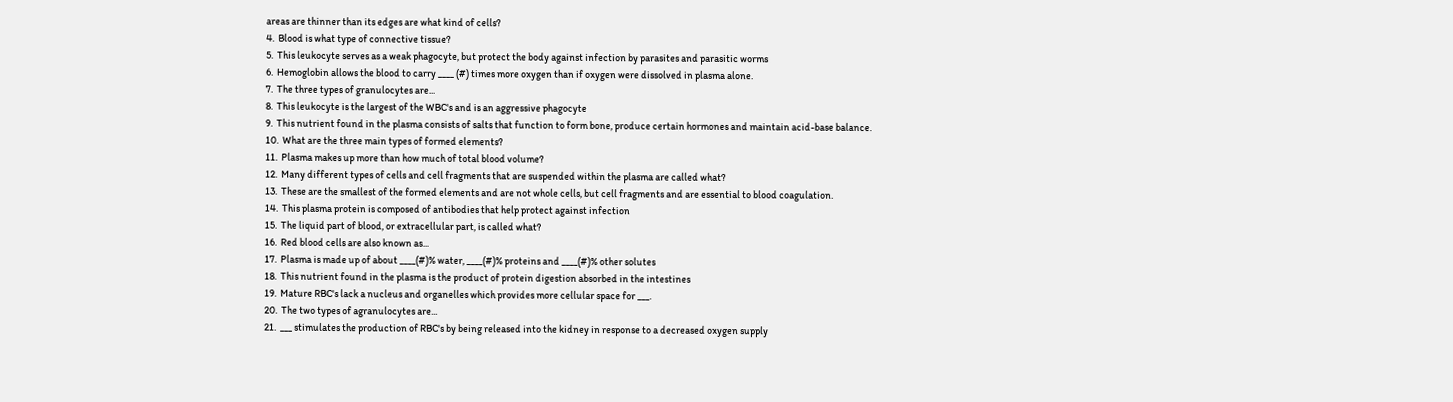areas are thinner than its edges are what kind of cells?
4.  Blood is what type of connective tissue?
5.  This leukocyte serves as a weak phagocyte, but protect the body against infection by parasites and parasitic worms
6.  Hemoglobin allows the blood to carry ____ (#) times more oxygen than if oxygen were dissolved in plasma alone.
7.  The three types of granulocytes are...
8.  This leukocyte is the largest of the WBC's and is an aggressive phagocyte
9.  This nutrient found in the plasma consists of salts that function to form bone, produce certain hormones and maintain acid-base balance.
10.  What are the three main types of formed elements?
11.  Plasma makes up more than how much of total blood volume?
12.  Many different types of cells and cell fragments that are suspended within the plasma are called what?
13.  These are the smallest of the formed elements and are not whole cells, but cell fragments and are essential to blood coagulation.
14.  This plasma protein is composed of antibodies that help protect against infection
15.  The liquid part of blood, or extracellular part, is called what?
16.  Red blood cells are also known as...
17.  Plasma is made up of about ____(#)% water, ____(#)% proteins and ____(#)% other solutes
18.  This nutrient found in the plasma is the product of protein digestion absorbed in the intestines
19.  Mature RBC's lack a nucleus and organelles which provides more cellular space for ___.
20.  The two types of agranulocytes are...
21.  ___ stimulates the production of RBC's by being released into the kidney in response to a decreased oxygen supply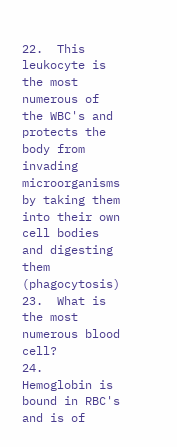22.  This leukocyte is the most numerous of the WBC's and protects the body from invading microorganisms by taking them into their own cell bodies and digesting them (phagocytosis)
23.  What is the most numerous blood cell?
24.  Hemoglobin is bound in RBC's and is of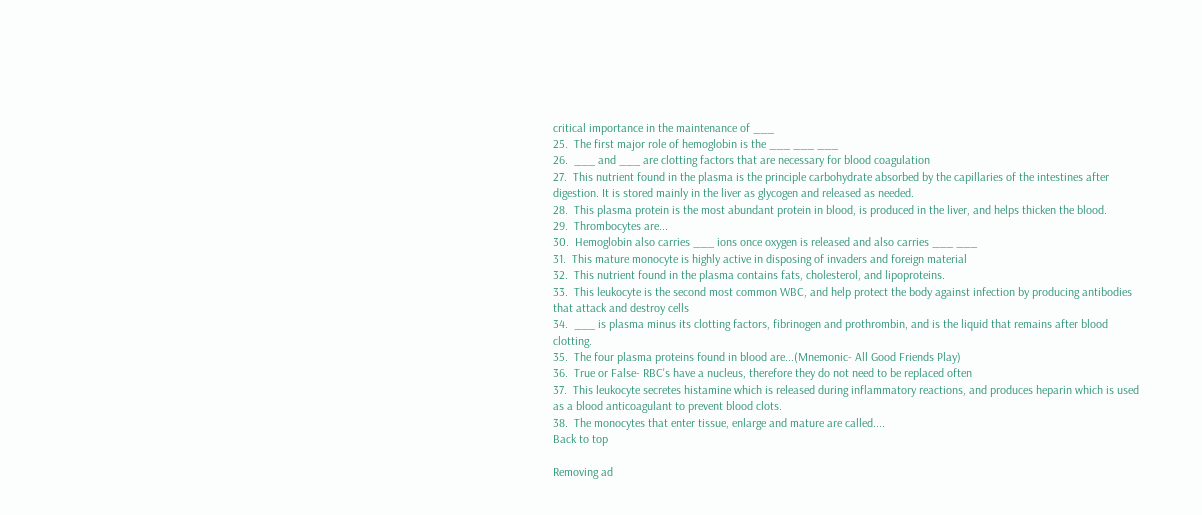critical importance in the maintenance of ___
25.  The first major role of hemoglobin is the ___ ___ ___
26.  ___ and ___ are clotting factors that are necessary for blood coagulation
27.  This nutrient found in the plasma is the principle carbohydrate absorbed by the capillaries of the intestines after digestion. It is stored mainly in the liver as glycogen and released as needed.
28.  This plasma protein is the most abundant protein in blood, is produced in the liver, and helps thicken the blood.
29.  Thrombocytes are...
30.  Hemoglobin also carries ___ ions once oxygen is released and also carries ___ ___
31.  This mature monocyte is highly active in disposing of invaders and foreign material
32.  This nutrient found in the plasma contains fats, cholesterol, and lipoproteins.
33.  This leukocyte is the second most common WBC, and help protect the body against infection by producing antibodies that attack and destroy cells
34.  ___ is plasma minus its clotting factors, fibrinogen and prothrombin, and is the liquid that remains after blood clotting.
35.  The four plasma proteins found in blood are...(Mnemonic- All Good Friends Play)
36.  True or False- RBC's have a nucleus, therefore they do not need to be replaced often
37.  This leukocyte secretes histamine which is released during inflammatory reactions, and produces heparin which is used as a blood anticoagulant to prevent blood clots.
38.  The monocytes that enter tissue, enlarge and mature are called....
Back to top

Removing ad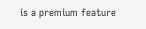is a premium feature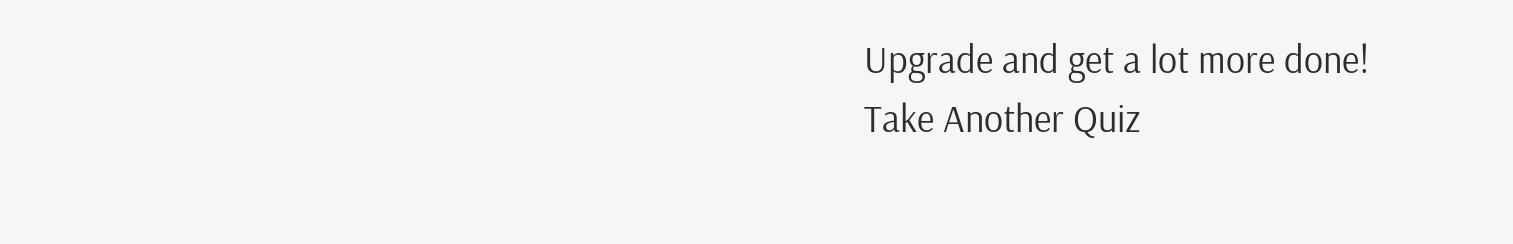Upgrade and get a lot more done!
Take Another Quiz